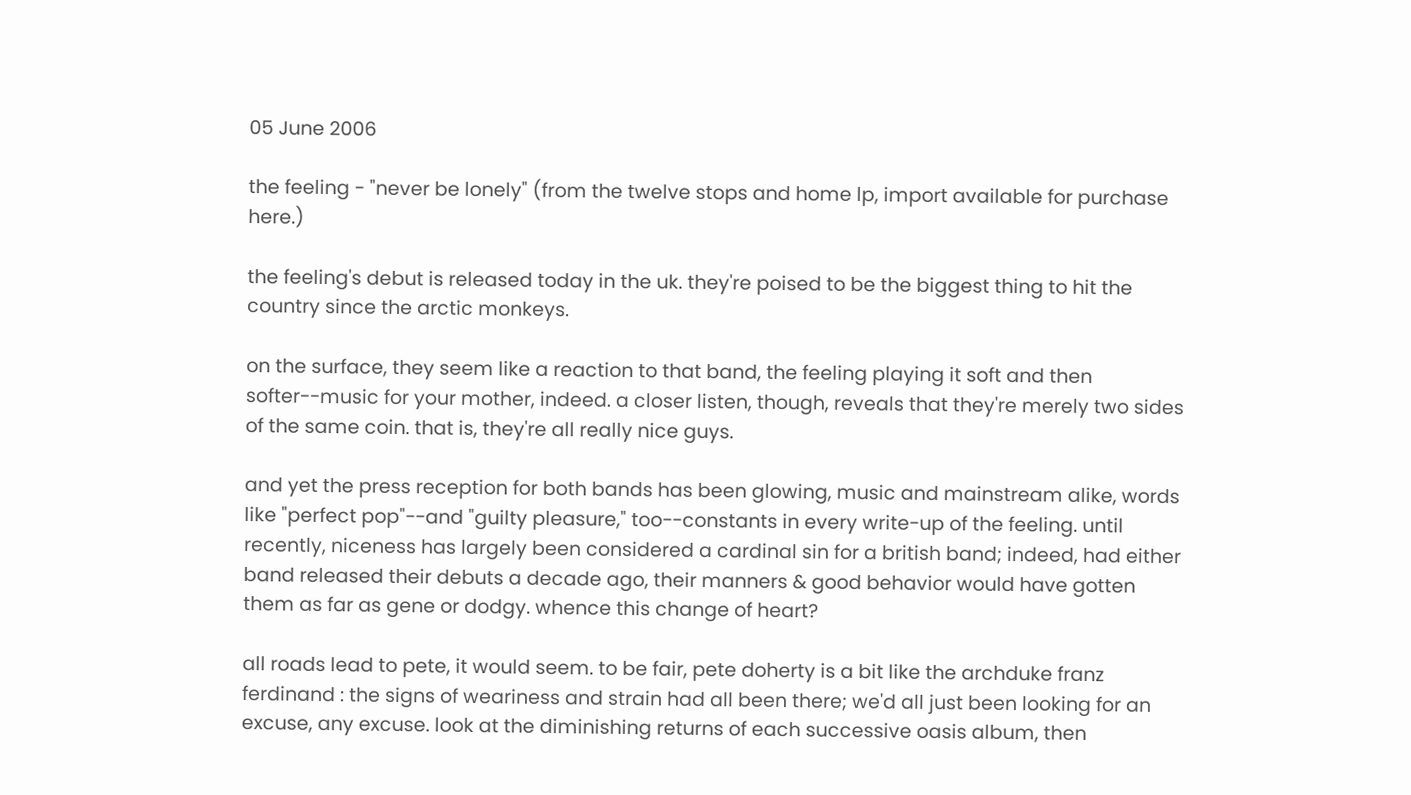05 June 2006

the feeling - "never be lonely" (from the twelve stops and home lp, import available for purchase here.)

the feeling's debut is released today in the uk. they're poised to be the biggest thing to hit the country since the arctic monkeys.

on the surface, they seem like a reaction to that band, the feeling playing it soft and then softer--music for your mother, indeed. a closer listen, though, reveals that they're merely two sides of the same coin. that is, they're all really nice guys.

and yet the press reception for both bands has been glowing, music and mainstream alike, words like "perfect pop"--and "guilty pleasure," too--constants in every write-up of the feeling. until recently, niceness has largely been considered a cardinal sin for a british band; indeed, had either band released their debuts a decade ago, their manners & good behavior would have gotten them as far as gene or dodgy. whence this change of heart?

all roads lead to pete, it would seem. to be fair, pete doherty is a bit like the archduke franz ferdinand : the signs of weariness and strain had all been there; we'd all just been looking for an excuse, any excuse. look at the diminishing returns of each successive oasis album, then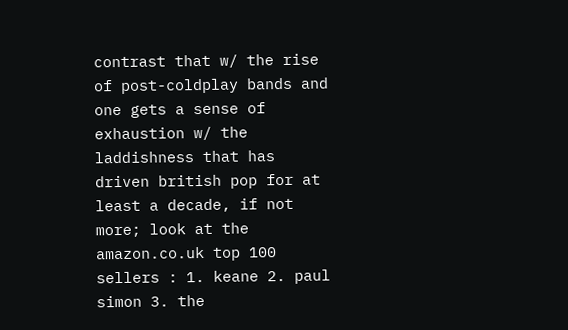contrast that w/ the rise of post-coldplay bands and one gets a sense of exhaustion w/ the laddishness that has driven british pop for at least a decade, if not more; look at the amazon.co.uk top 100 sellers : 1. keane 2. paul simon 3. the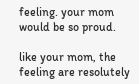feeling. your mom would be so proud.

like your mom, the feeling are resolutely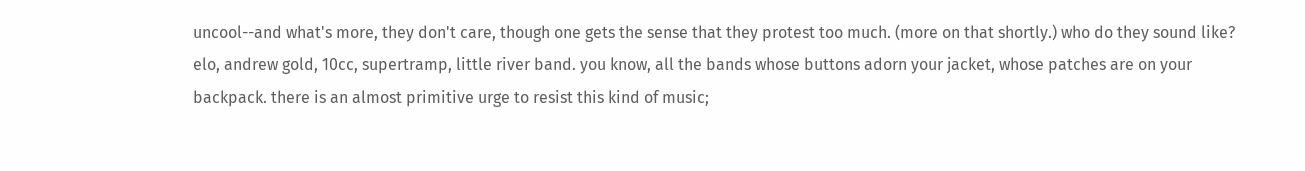uncool--and what's more, they don't care, though one gets the sense that they protest too much. (more on that shortly.) who do they sound like? elo, andrew gold, 10cc, supertramp, little river band. you know, all the bands whose buttons adorn your jacket, whose patches are on your backpack. there is an almost primitive urge to resist this kind of music;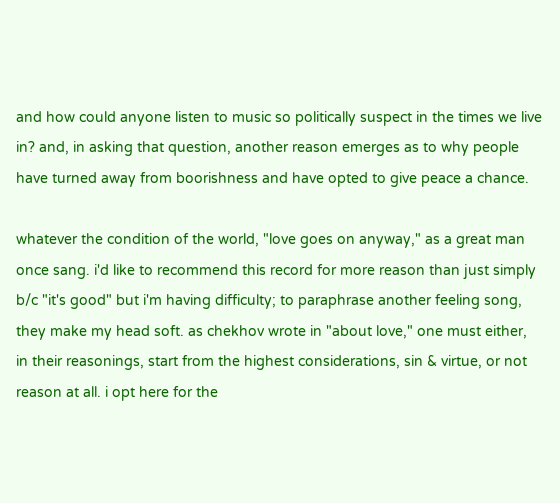and how could anyone listen to music so politically suspect in the times we live in? and, in asking that question, another reason emerges as to why people have turned away from boorishness and have opted to give peace a chance.

whatever the condition of the world, "love goes on anyway," as a great man once sang. i'd like to recommend this record for more reason than just simply b/c "it's good" but i'm having difficulty; to paraphrase another feeling song, they make my head soft. as chekhov wrote in "about love," one must either, in their reasonings, start from the highest considerations, sin & virtue, or not reason at all. i opt here for the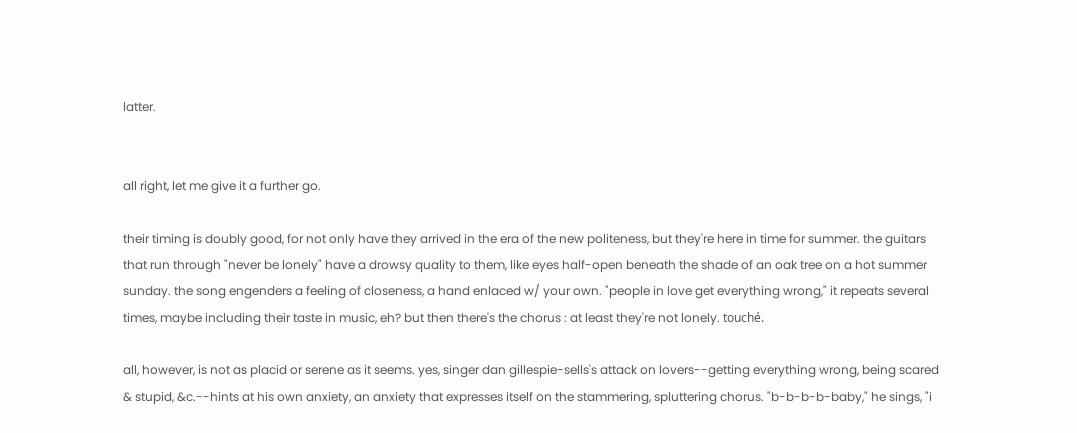latter.


all right, let me give it a further go.

their timing is doubly good, for not only have they arrived in the era of the new politeness, but they're here in time for summer. the guitars that run through "never be lonely" have a drowsy quality to them, like eyes half-open beneath the shade of an oak tree on a hot summer sunday. the song engenders a feeling of closeness, a hand enlaced w/ your own. "people in love get everything wrong," it repeats several times, maybe including their taste in music, eh? but then there's the chorus : at least they're not lonely. touché.

all, however, is not as placid or serene as it seems. yes, singer dan gillespie-sells's attack on lovers--getting everything wrong, being scared & stupid, &c.--hints at his own anxiety, an anxiety that expresses itself on the stammering, spluttering chorus. "b-b-b-b-baby," he sings, "i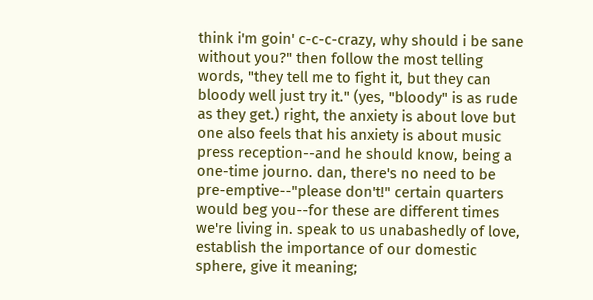think i'm goin' c-c-c-crazy, why should i be sane without you?" then follow the most telling words, "they tell me to fight it, but they can bloody well just try it." (yes, "bloody" is as rude as they get.) right, the anxiety is about love but one also feels that his anxiety is about music press reception--and he should know, being a one-time journo. dan, there's no need to be pre-emptive--"please don't!" certain quarters would beg you--for these are different times we're living in. speak to us unabashedly of love, establish the importance of our domestic sphere, give it meaning;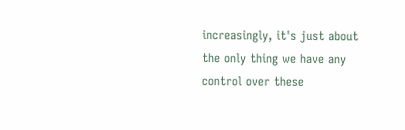increasingly, it's just about the only thing we have any control over these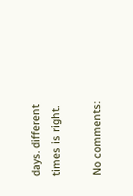days. different times is right.

No comments: